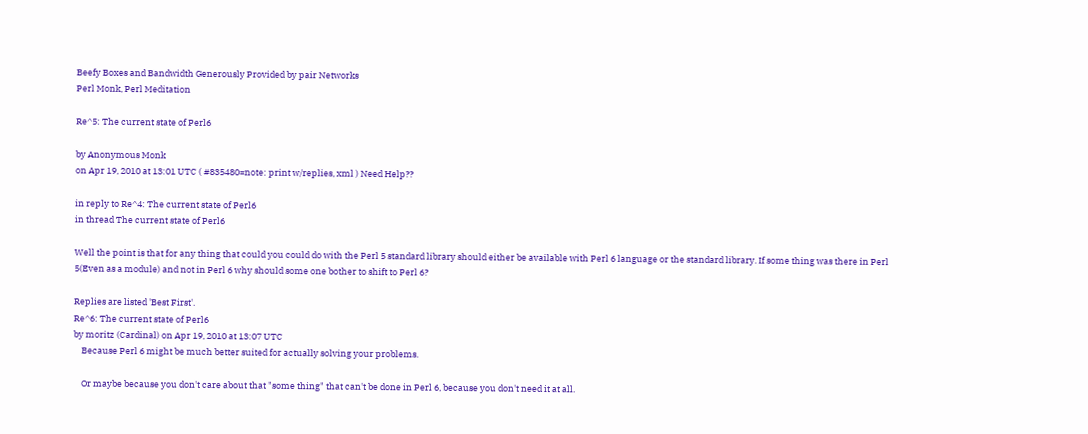Beefy Boxes and Bandwidth Generously Provided by pair Networks
Perl Monk, Perl Meditation

Re^5: The current state of Perl6

by Anonymous Monk
on Apr 19, 2010 at 13:01 UTC ( #835480=note: print w/replies, xml ) Need Help??

in reply to Re^4: The current state of Perl6
in thread The current state of Perl6

Well the point is that for any thing that could you could do with the Perl 5 standard library should either be available with Perl 6 language or the standard library. If some thing was there in Perl 5(Even as a module) and not in Perl 6 why should some one bother to shift to Perl 6?

Replies are listed 'Best First'.
Re^6: The current state of Perl6
by moritz (Cardinal) on Apr 19, 2010 at 13:07 UTC
    Because Perl 6 might be much better suited for actually solving your problems.

    Or maybe because you don't care about that "some thing" that can't be done in Perl 6, because you don't need it at all.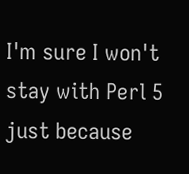I'm sure I won't stay with Perl 5 just because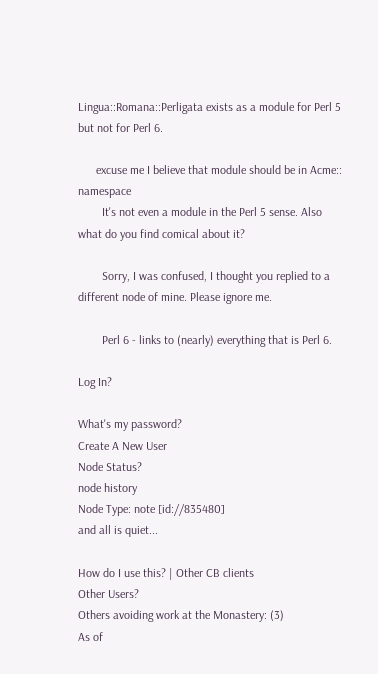Lingua::Romana::Perligata exists as a module for Perl 5 but not for Perl 6.

      excuse me I believe that module should be in Acme:: namespace
        It's not even a module in the Perl 5 sense. Also what do you find comical about it?

        Sorry, I was confused, I thought you replied to a different node of mine. Please ignore me.

        Perl 6 - links to (nearly) everything that is Perl 6.

Log In?

What's my password?
Create A New User
Node Status?
node history
Node Type: note [id://835480]
and all is quiet...

How do I use this? | Other CB clients
Other Users?
Others avoiding work at the Monastery: (3)
As of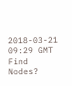2018-03-21 09:29 GMT
Find Nodes?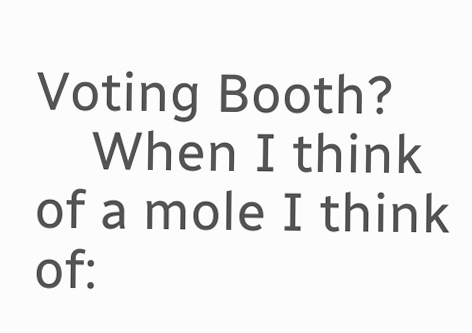Voting Booth?
    When I think of a mole I think of: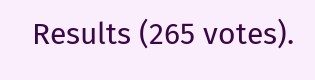Results (265 votes).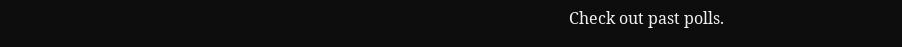Check out past polls.